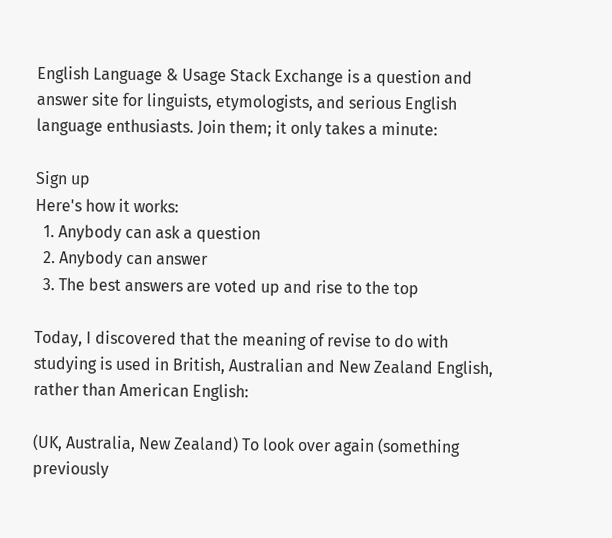English Language & Usage Stack Exchange is a question and answer site for linguists, etymologists, and serious English language enthusiasts. Join them; it only takes a minute:

Sign up
Here's how it works:
  1. Anybody can ask a question
  2. Anybody can answer
  3. The best answers are voted up and rise to the top

Today, I discovered that the meaning of revise to do with studying is used in British, Australian and New Zealand English, rather than American English:

(UK, Australia, New Zealand) To look over again (something previously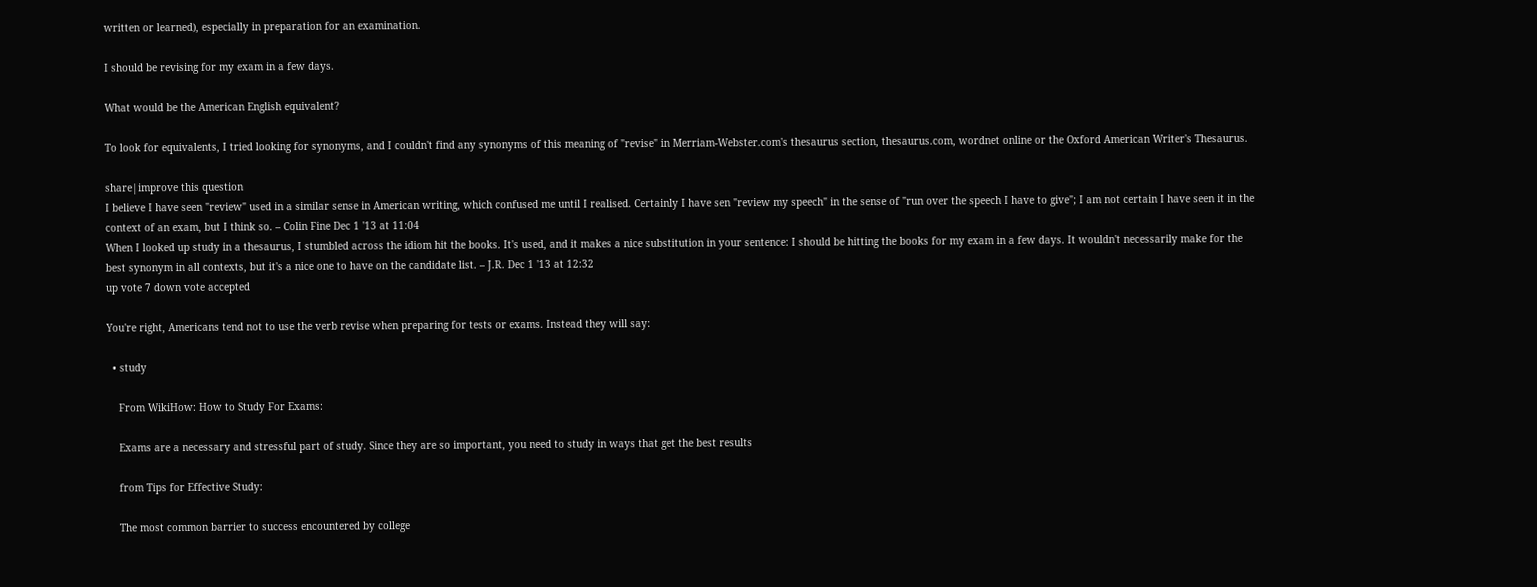written or learned), especially in preparation for an examination.

I should be revising for my exam in a few days.

What would be the American English equivalent?

To look for equivalents, I tried looking for synonyms, and I couldn't find any synonyms of this meaning of "revise" in Merriam-Webster.com's thesaurus section, thesaurus.com, wordnet online or the Oxford American Writer's Thesaurus.

share|improve this question
I believe I have seen "review" used in a similar sense in American writing, which confused me until I realised. Certainly I have sen "review my speech" in the sense of "run over the speech I have to give"; I am not certain I have seen it in the context of an exam, but I think so. – Colin Fine Dec 1 '13 at 11:04
When I looked up study in a thesaurus, I stumbled across the idiom hit the books. It's used, and it makes a nice substitution in your sentence: I should be hitting the books for my exam in a few days. It wouldn't necessarily make for the best synonym in all contexts, but it's a nice one to have on the candidate list. – J.R. Dec 1 '13 at 12:32
up vote 7 down vote accepted

You're right, Americans tend not to use the verb revise when preparing for tests or exams. Instead they will say:

  • study

    From WikiHow: How to Study For Exams:

    Exams are a necessary and stressful part of study. Since they are so important, you need to study in ways that get the best results

    from Tips for Effective Study:

    The most common barrier to success encountered by college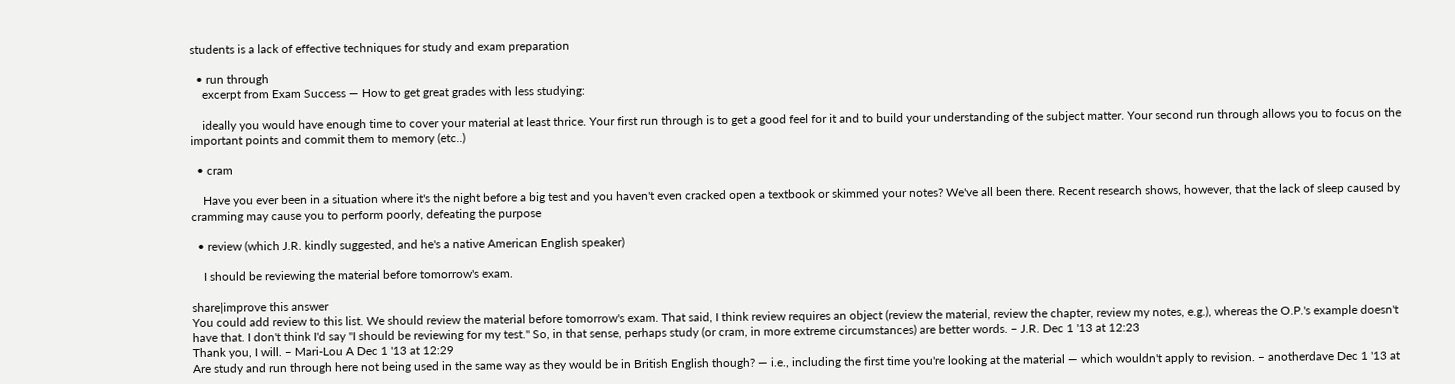students is a lack of effective techniques for study and exam preparation

  • run through
    excerpt from Exam Success — How to get great grades with less studying:

    ideally you would have enough time to cover your material at least thrice. Your first run through is to get a good feel for it and to build your understanding of the subject matter. Your second run through allows you to focus on the important points and commit them to memory (etc..)

  • cram

    Have you ever been in a situation where it's the night before a big test and you haven't even cracked open a textbook or skimmed your notes? We've all been there. Recent research shows, however, that the lack of sleep caused by cramming may cause you to perform poorly, defeating the purpose

  • review (which J.R. kindly suggested, and he's a native American English speaker)

    I should be reviewing the material before tomorrow's exam.

share|improve this answer
You could add review to this list. We should review the material before tomorrow's exam. That said, I think review requires an object (review the material, review the chapter, review my notes, e.g.), whereas the O.P.'s example doesn't have that. I don't think I'd say "I should be reviewing for my test." So, in that sense, perhaps study (or cram, in more extreme circumstances) are better words. – J.R. Dec 1 '13 at 12:23
Thank you, I will. – Mari-Lou A Dec 1 '13 at 12:29
Are study and run through here not being used in the same way as they would be in British English though? — i.e., including the first time you're looking at the material — which wouldn't apply to revision. – anotherdave Dec 1 '13 at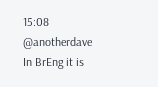15:08
@anotherdave In BrEng it is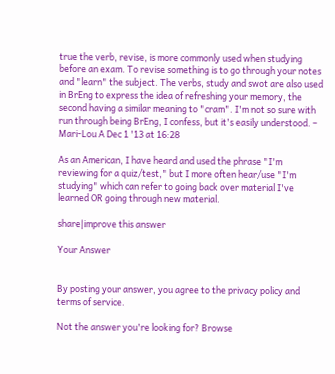true the verb, revise, is more commonly used when studying before an exam. To revise something is to go through your notes and "learn" the subject. The verbs, study and swot are also used in BrEng to express the idea of refreshing your memory, the second having a similar meaning to "cram". I'm not so sure with run through being BrEng, I confess, but it's easily understood. – Mari-Lou A Dec 1 '13 at 16:28

As an American, I have heard and used the phrase "I'm reviewing for a quiz/test," but I more often hear/use "I'm studying" which can refer to going back over material I've learned OR going through new material.

share|improve this answer

Your Answer


By posting your answer, you agree to the privacy policy and terms of service.

Not the answer you're looking for? Browse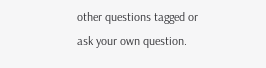other questions tagged or ask your own question.